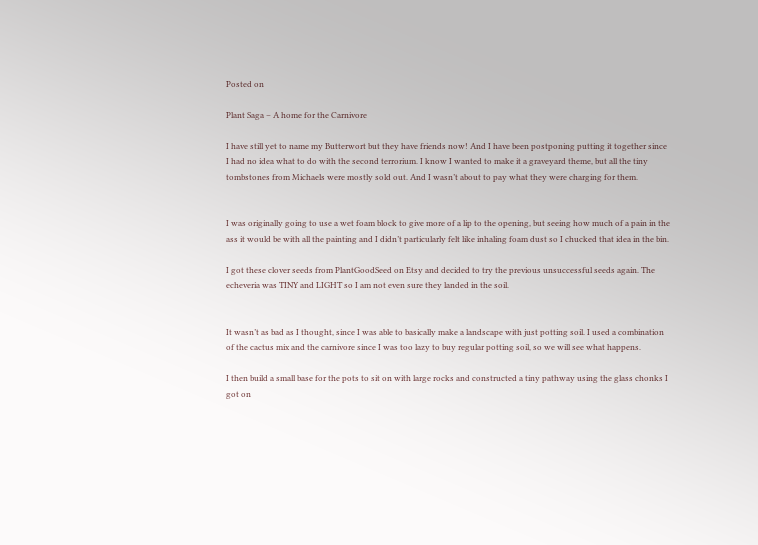Posted on

Plant Saga – A home for the Carnivore

I have still yet to name my Butterwort but they have friends now! And I have been postponing putting it together since I had no idea what to do with the second terrorium. I know I wanted to make it a graveyard theme, but all the tiny tombstones from Michaels were mostly sold out. And I wasn’t about to pay what they were charging for them.


I was originally going to use a wet foam block to give more of a lip to the opening, but seeing how much of a pain in the ass it would be with all the painting and I didn’t particularly felt like inhaling foam dust so I chucked that idea in the bin.

I got these clover seeds from PlantGoodSeed on Etsy and decided to try the previous unsuccessful seeds again. The echeveria was TINY and LIGHT so I am not even sure they landed in the soil.


It wasn’t as bad as I thought, since I was able to basically make a landscape with just potting soil. I used a combination of the cactus mix and the carnivore since I was too lazy to buy regular potting soil, so we will see what happens.

I then build a small base for the pots to sit on with large rocks and constructed a tiny pathway using the glass chonks I got on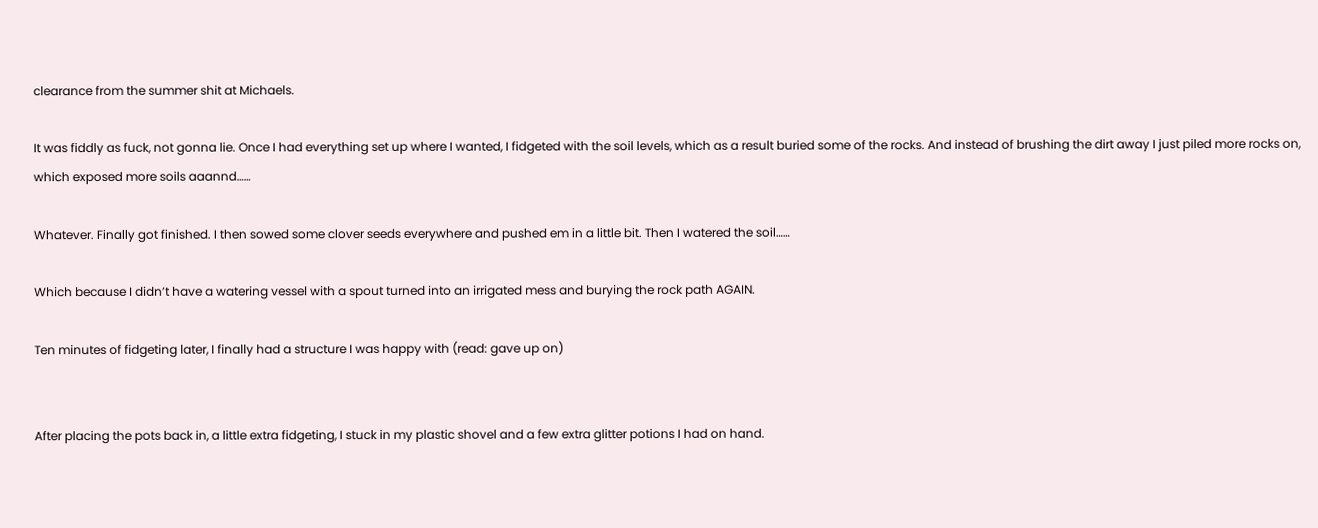clearance from the summer shit at Michaels.

It was fiddly as fuck, not gonna lie. Once I had everything set up where I wanted, I fidgeted with the soil levels, which as a result buried some of the rocks. And instead of brushing the dirt away I just piled more rocks on, which exposed more soils aaannd……

Whatever. Finally got finished. I then sowed some clover seeds everywhere and pushed em in a little bit. Then I watered the soil……

Which because I didn’t have a watering vessel with a spout turned into an irrigated mess and burying the rock path AGAIN.

Ten minutes of fidgeting later, I finally had a structure I was happy with (read: gave up on)


After placing the pots back in, a little extra fidgeting, I stuck in my plastic shovel and a few extra glitter potions I had on hand.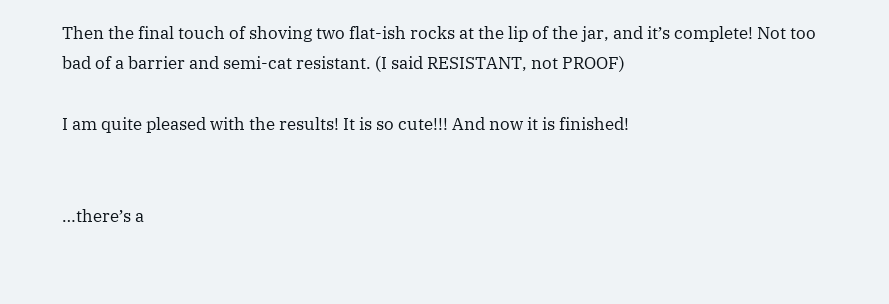Then the final touch of shoving two flat-ish rocks at the lip of the jar, and it’s complete! Not too bad of a barrier and semi-cat resistant. (I said RESISTANT, not PROOF)

I am quite pleased with the results! It is so cute!!! And now it is finished!


…there’s a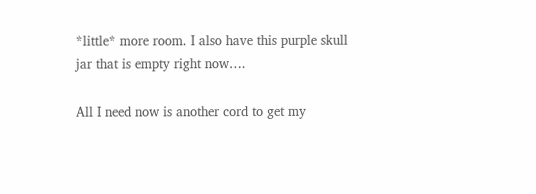*little* more room. I also have this purple skull jar that is empty right now….

All I need now is another cord to get my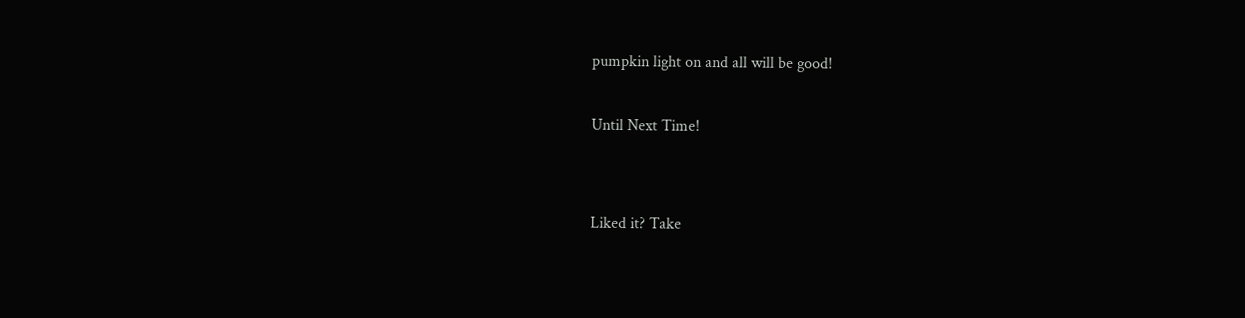pumpkin light on and all will be good!

Until Next Time!


Liked it? Take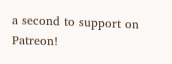a second to support on Patreon!